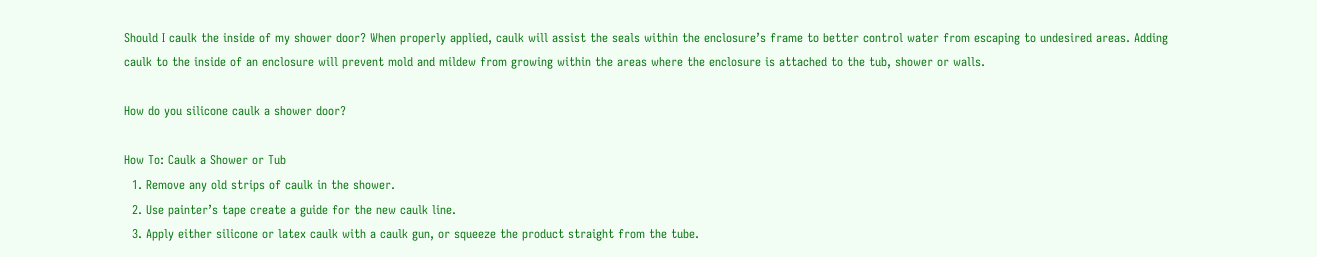Should I caulk the inside of my shower door? When properly applied, caulk will assist the seals within the enclosure’s frame to better control water from escaping to undesired areas. Adding caulk to the inside of an enclosure will prevent mold and mildew from growing within the areas where the enclosure is attached to the tub, shower or walls.

How do you silicone caulk a shower door?

How To: Caulk a Shower or Tub
  1. Remove any old strips of caulk in the shower.
  2. Use painter’s tape create a guide for the new caulk line.
  3. Apply either silicone or latex caulk with a caulk gun, or squeeze the product straight from the tube.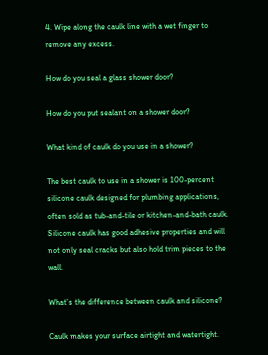4. Wipe along the caulk line with a wet finger to remove any excess.

How do you seal a glass shower door?

How do you put sealant on a shower door?

What kind of caulk do you use in a shower?

The best caulk to use in a shower is 100-percent silicone caulk designed for plumbing applications, often sold as tub-and-tile or kitchen-and-bath caulk. Silicone caulk has good adhesive properties and will not only seal cracks but also hold trim pieces to the wall.

What’s the difference between caulk and silicone?

Caulk makes your surface airtight and watertight.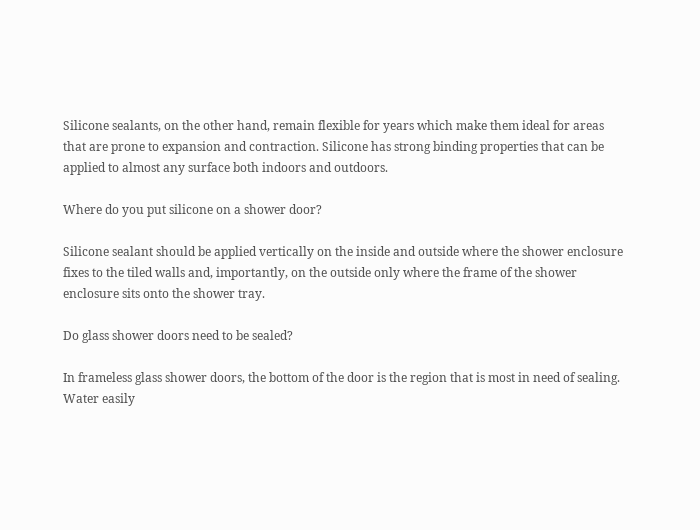Silicone sealants, on the other hand, remain flexible for years which make them ideal for areas that are prone to expansion and contraction. Silicone has strong binding properties that can be applied to almost any surface both indoors and outdoors.

Where do you put silicone on a shower door?

Silicone sealant should be applied vertically on the inside and outside where the shower enclosure fixes to the tiled walls and, importantly, on the outside only where the frame of the shower enclosure sits onto the shower tray.

Do glass shower doors need to be sealed?

In frameless glass shower doors, the bottom of the door is the region that is most in need of sealing. Water easily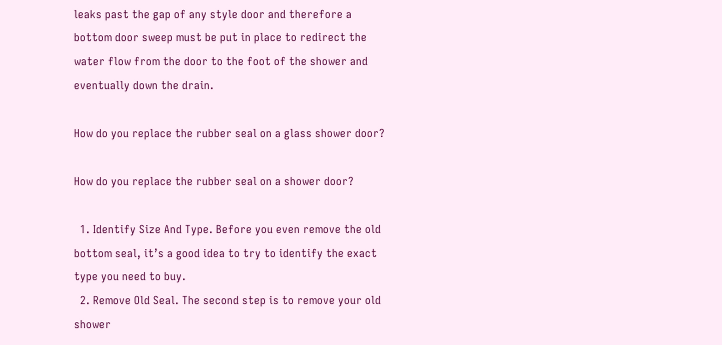leaks past the gap of any style door and therefore a bottom door sweep must be put in place to redirect the water flow from the door to the foot of the shower and eventually down the drain.

How do you replace the rubber seal on a glass shower door?

How do you replace the rubber seal on a shower door?

  1. Identify Size And Type. Before you even remove the old bottom seal, it’s a good idea to try to identify the exact type you need to buy.
  2. Remove Old Seal. The second step is to remove your old shower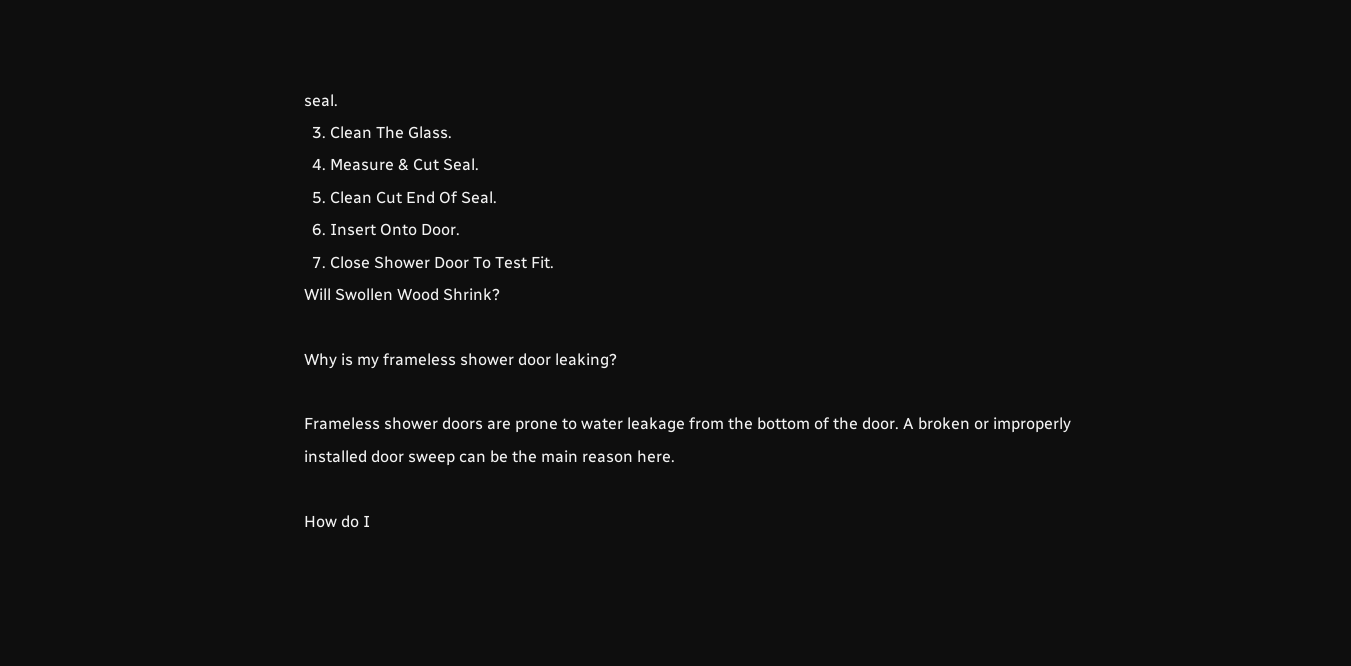seal.
  3. Clean The Glass.
  4. Measure & Cut Seal.
  5. Clean Cut End Of Seal.
  6. Insert Onto Door.
  7. Close Shower Door To Test Fit.
Will Swollen Wood Shrink?

Why is my frameless shower door leaking?

Frameless shower doors are prone to water leakage from the bottom of the door. A broken or improperly installed door sweep can be the main reason here.

How do I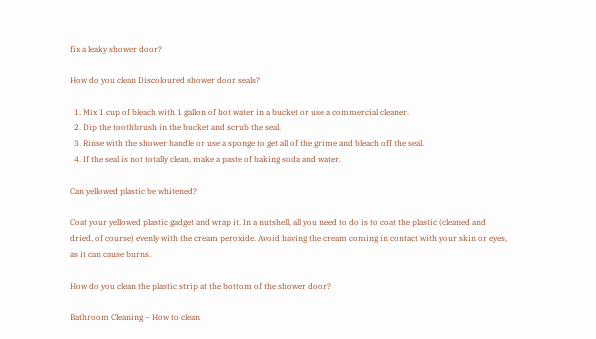fix a leaky shower door?

How do you clean Discoloured shower door seals?

  1. Mix 1 cup of bleach with 1 gallon of hot water in a bucket or use a commercial cleaner.
  2. Dip the toothbrush in the bucket and scrub the seal.
  3. Rinse with the shower handle or use a sponge to get all of the grime and bleach off the seal.
  4. If the seal is not totally clean, make a paste of baking soda and water.

Can yellowed plastic be whitened?

Coat your yellowed plastic gadget and wrap it. In a nutshell, all you need to do is to coat the plastic (cleaned and dried, of course) evenly with the cream peroxide. Avoid having the cream coming in contact with your skin or eyes, as it can cause burns.

How do you clean the plastic strip at the bottom of the shower door?

Bathroom Cleaning – How to clean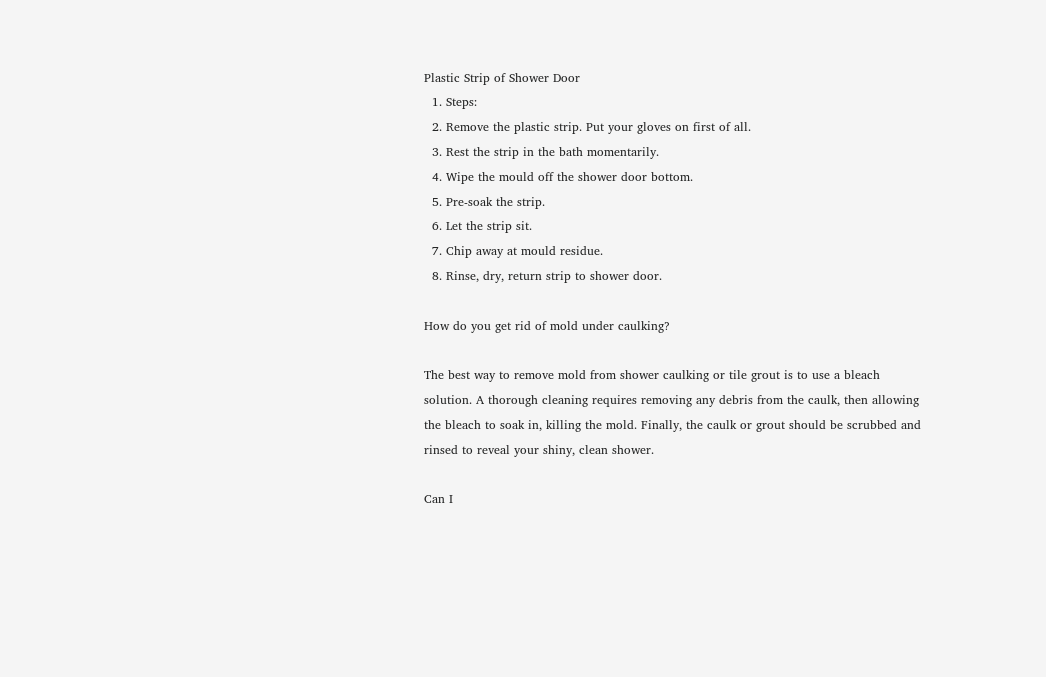Plastic Strip of Shower Door
  1. Steps:
  2. Remove the plastic strip. Put your gloves on first of all.
  3. Rest the strip in the bath momentarily.
  4. Wipe the mould off the shower door bottom.
  5. Pre-soak the strip.
  6. Let the strip sit.
  7. Chip away at mould residue.
  8. Rinse, dry, return strip to shower door.

How do you get rid of mold under caulking?

The best way to remove mold from shower caulking or tile grout is to use a bleach solution. A thorough cleaning requires removing any debris from the caulk, then allowing the bleach to soak in, killing the mold. Finally, the caulk or grout should be scrubbed and rinsed to reveal your shiny, clean shower.

Can I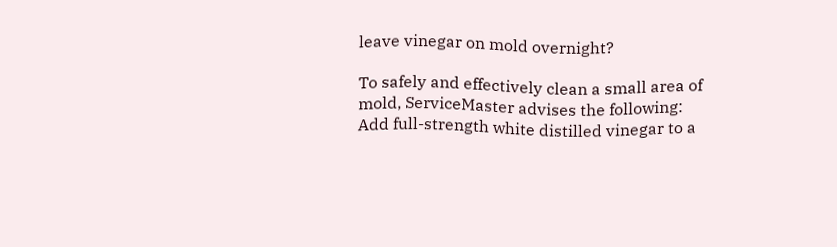leave vinegar on mold overnight?

To safely and effectively clean a small area of mold, ServiceMaster advises the following: Add full-strength white distilled vinegar to a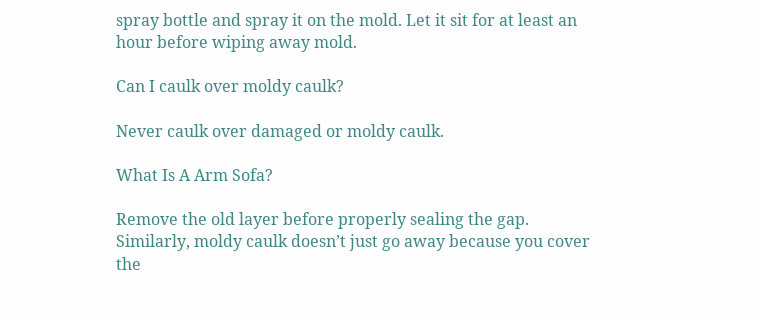spray bottle and spray it on the mold. Let it sit for at least an hour before wiping away mold.

Can I caulk over moldy caulk?

Never caulk over damaged or moldy caulk.

What Is A Arm Sofa?

Remove the old layer before properly sealing the gap. Similarly, moldy caulk doesn’t just go away because you cover the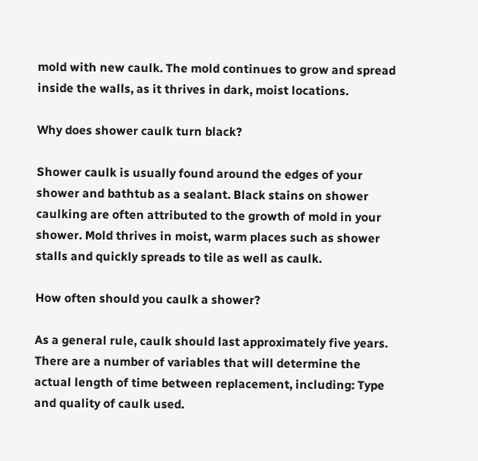mold with new caulk. The mold continues to grow and spread inside the walls, as it thrives in dark, moist locations.

Why does shower caulk turn black?

Shower caulk is usually found around the edges of your shower and bathtub as a sealant. Black stains on shower caulking are often attributed to the growth of mold in your shower. Mold thrives in moist, warm places such as shower stalls and quickly spreads to tile as well as caulk.

How often should you caulk a shower?

As a general rule, caulk should last approximately five years. There are a number of variables that will determine the actual length of time between replacement, including: Type and quality of caulk used.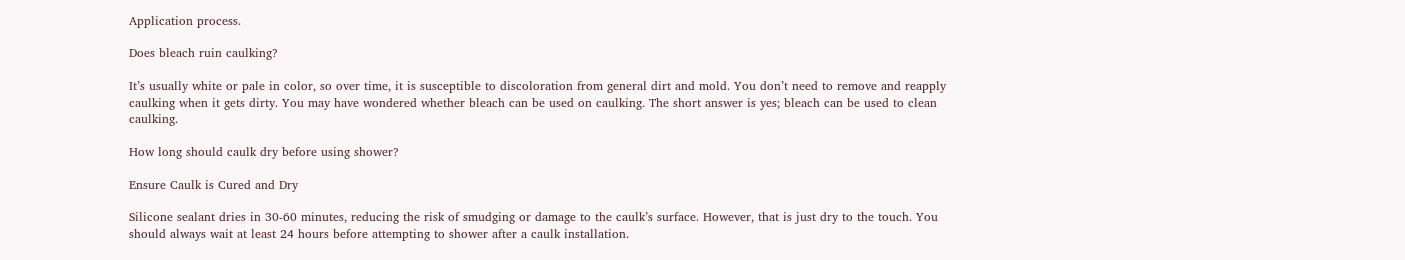Application process.

Does bleach ruin caulking?

It’s usually white or pale in color, so over time, it is susceptible to discoloration from general dirt and mold. You don’t need to remove and reapply caulking when it gets dirty. You may have wondered whether bleach can be used on caulking. The short answer is yes; bleach can be used to clean caulking.

How long should caulk dry before using shower?

Ensure Caulk is Cured and Dry

Silicone sealant dries in 30-60 minutes, reducing the risk of smudging or damage to the caulk’s surface. However, that is just dry to the touch. You should always wait at least 24 hours before attempting to shower after a caulk installation.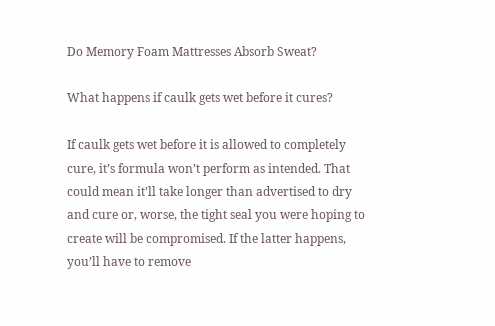Do Memory Foam Mattresses Absorb Sweat?

What happens if caulk gets wet before it cures?

If caulk gets wet before it is allowed to completely cure, it’s formula won’t perform as intended. That could mean it’ll take longer than advertised to dry and cure or, worse, the tight seal you were hoping to create will be compromised. If the latter happens, you’ll have to remove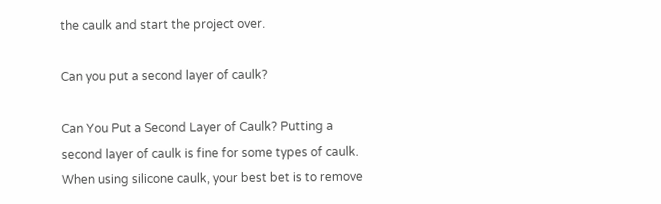the caulk and start the project over.

Can you put a second layer of caulk?

Can You Put a Second Layer of Caulk? Putting a second layer of caulk is fine for some types of caulk. When using silicone caulk, your best bet is to remove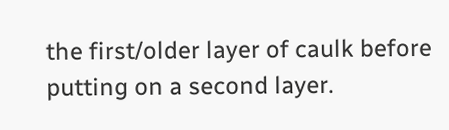the first/older layer of caulk before putting on a second layer.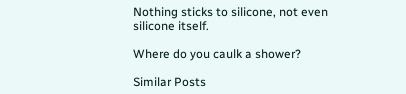Nothing sticks to silicone, not even silicone itself.

Where do you caulk a shower?

Similar Posts